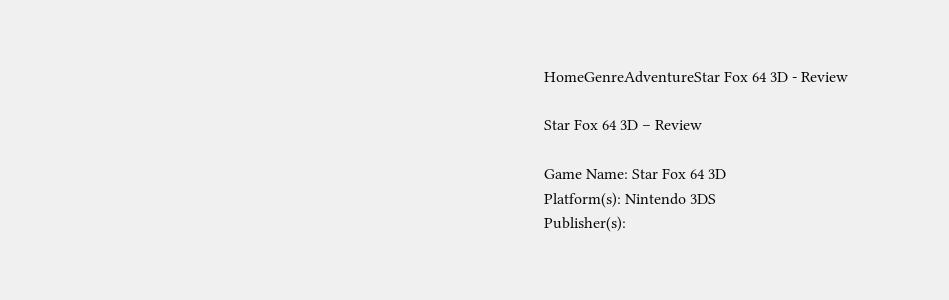HomeGenreAdventureStar Fox 64 3D - Review

Star Fox 64 3D – Review

Game Name: Star Fox 64 3D
Platform(s): Nintendo 3DS
Publisher(s):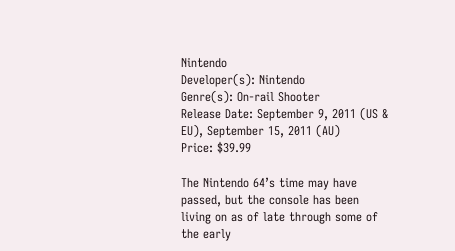Nintendo
Developer(s): Nintendo
Genre(s): On-rail Shooter
Release Date: September 9, 2011 (US & EU), September 15, 2011 (AU)
Price: $39.99

The Nintendo 64’s time may have passed, but the console has been living on as of late through some of the early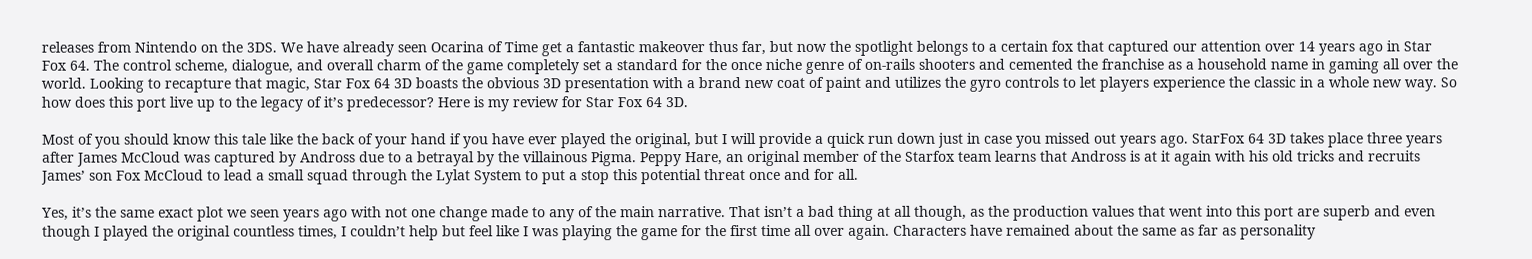releases from Nintendo on the 3DS. We have already seen Ocarina of Time get a fantastic makeover thus far, but now the spotlight belongs to a certain fox that captured our attention over 14 years ago in Star Fox 64. The control scheme, dialogue, and overall charm of the game completely set a standard for the once niche genre of on-rails shooters and cemented the franchise as a household name in gaming all over the world. Looking to recapture that magic, Star Fox 64 3D boasts the obvious 3D presentation with a brand new coat of paint and utilizes the gyro controls to let players experience the classic in a whole new way. So how does this port live up to the legacy of it’s predecessor? Here is my review for Star Fox 64 3D.

Most of you should know this tale like the back of your hand if you have ever played the original, but I will provide a quick run down just in case you missed out years ago. StarFox 64 3D takes place three years after James McCloud was captured by Andross due to a betrayal by the villainous Pigma. Peppy Hare, an original member of the Starfox team learns that Andross is at it again with his old tricks and recruits James’ son Fox McCloud to lead a small squad through the Lylat System to put a stop this potential threat once and for all.

Yes, it’s the same exact plot we seen years ago with not one change made to any of the main narrative. That isn’t a bad thing at all though, as the production values that went into this port are superb and even though I played the original countless times, I couldn’t help but feel like I was playing the game for the first time all over again. Characters have remained about the same as far as personality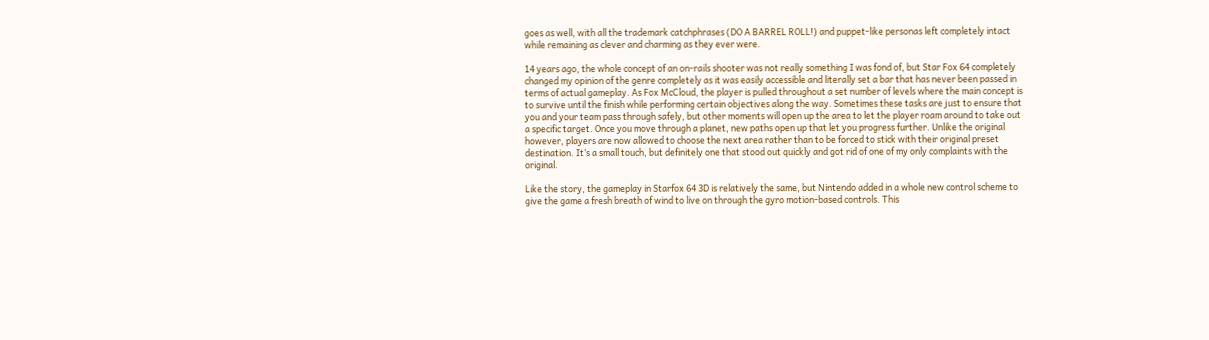goes as well, with all the trademark catchphrases (DO A BARREL ROLL!) and puppet-like personas left completely intact while remaining as clever and charming as they ever were.

14 years ago, the whole concept of an on-rails shooter was not really something I was fond of, but Star Fox 64 completely changed my opinion of the genre completely as it was easily accessible and literally set a bar that has never been passed in terms of actual gameplay. As Fox McCloud, the player is pulled throughout a set number of levels where the main concept is to survive until the finish while performing certain objectives along the way. Sometimes these tasks are just to ensure that you and your team pass through safely, but other moments will open up the area to let the player roam around to take out a specific target. Once you move through a planet, new paths open up that let you progress further. Unlike the original however, players are now allowed to choose the next area rather than to be forced to stick with their original preset destination. It’s a small touch, but definitely one that stood out quickly and got rid of one of my only complaints with the original.

Like the story, the gameplay in Starfox 64 3D is relatively the same, but Nintendo added in a whole new control scheme to give the game a fresh breath of wind to live on through the gyro motion-based controls. This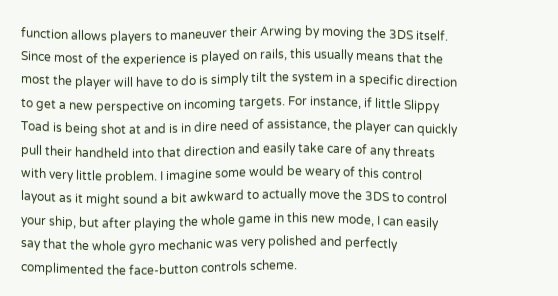function allows players to maneuver their Arwing by moving the 3DS itself. Since most of the experience is played on rails, this usually means that the most the player will have to do is simply tilt the system in a specific direction to get a new perspective on incoming targets. For instance, if little Slippy Toad is being shot at and is in dire need of assistance, the player can quickly pull their handheld into that direction and easily take care of any threats with very little problem. I imagine some would be weary of this control layout as it might sound a bit awkward to actually move the 3DS to control your ship, but after playing the whole game in this new mode, I can easily say that the whole gyro mechanic was very polished and perfectly complimented the face-button controls scheme.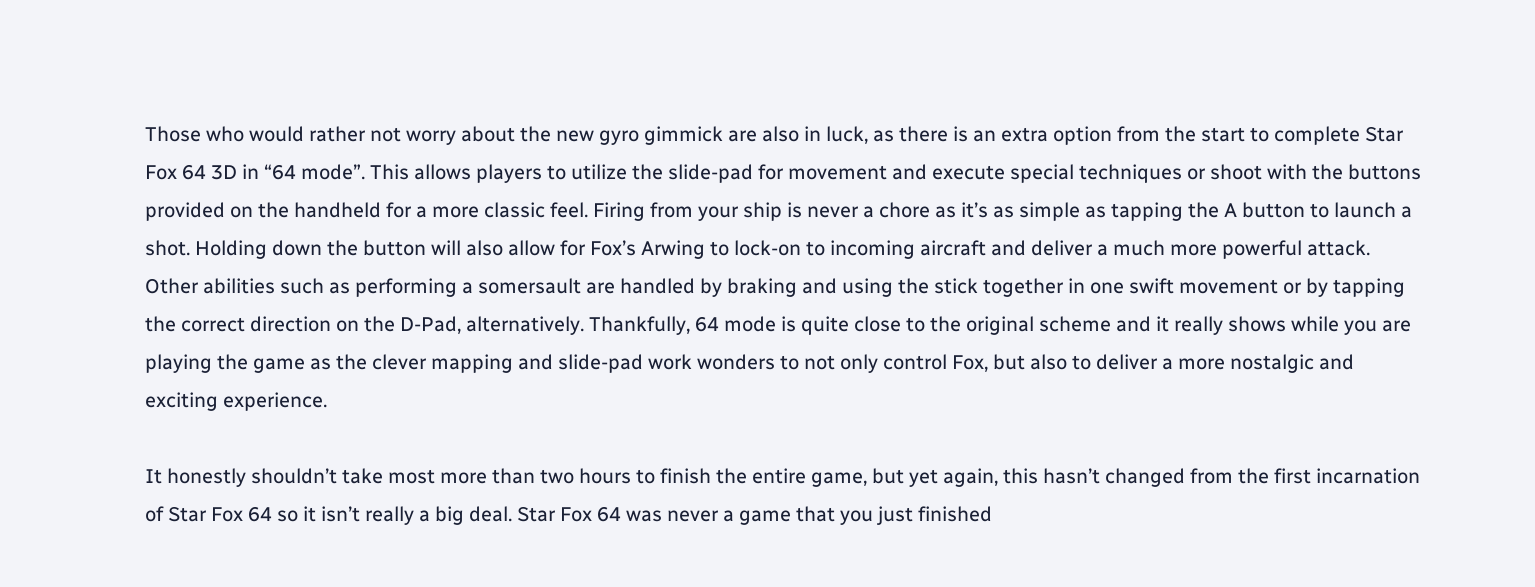Those who would rather not worry about the new gyro gimmick are also in luck, as there is an extra option from the start to complete Star Fox 64 3D in “64 mode”. This allows players to utilize the slide-pad for movement and execute special techniques or shoot with the buttons provided on the handheld for a more classic feel. Firing from your ship is never a chore as it’s as simple as tapping the A button to launch a shot. Holding down the button will also allow for Fox’s Arwing to lock-on to incoming aircraft and deliver a much more powerful attack. Other abilities such as performing a somersault are handled by braking and using the stick together in one swift movement or by tapping the correct direction on the D-Pad, alternatively. Thankfully, 64 mode is quite close to the original scheme and it really shows while you are playing the game as the clever mapping and slide-pad work wonders to not only control Fox, but also to deliver a more nostalgic and exciting experience.

It honestly shouldn’t take most more than two hours to finish the entire game, but yet again, this hasn’t changed from the first incarnation of Star Fox 64 so it isn’t really a big deal. Star Fox 64 was never a game that you just finished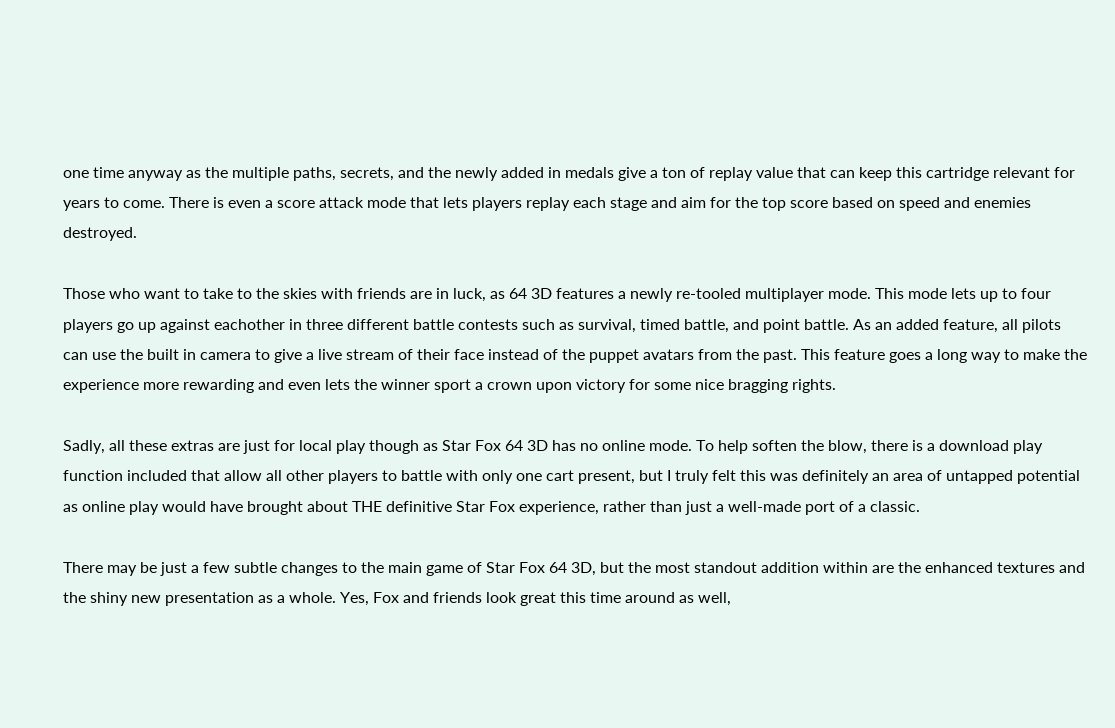one time anyway as the multiple paths, secrets, and the newly added in medals give a ton of replay value that can keep this cartridge relevant for years to come. There is even a score attack mode that lets players replay each stage and aim for the top score based on speed and enemies destroyed.

Those who want to take to the skies with friends are in luck, as 64 3D features a newly re-tooled multiplayer mode. This mode lets up to four players go up against eachother in three different battle contests such as survival, timed battle, and point battle. As an added feature, all pilots can use the built in camera to give a live stream of their face instead of the puppet avatars from the past. This feature goes a long way to make the experience more rewarding and even lets the winner sport a crown upon victory for some nice bragging rights.

Sadly, all these extras are just for local play though as Star Fox 64 3D has no online mode. To help soften the blow, there is a download play function included that allow all other players to battle with only one cart present, but I truly felt this was definitely an area of untapped potential as online play would have brought about THE definitive Star Fox experience, rather than just a well-made port of a classic.

There may be just a few subtle changes to the main game of Star Fox 64 3D, but the most standout addition within are the enhanced textures and the shiny new presentation as a whole. Yes, Fox and friends look great this time around as well,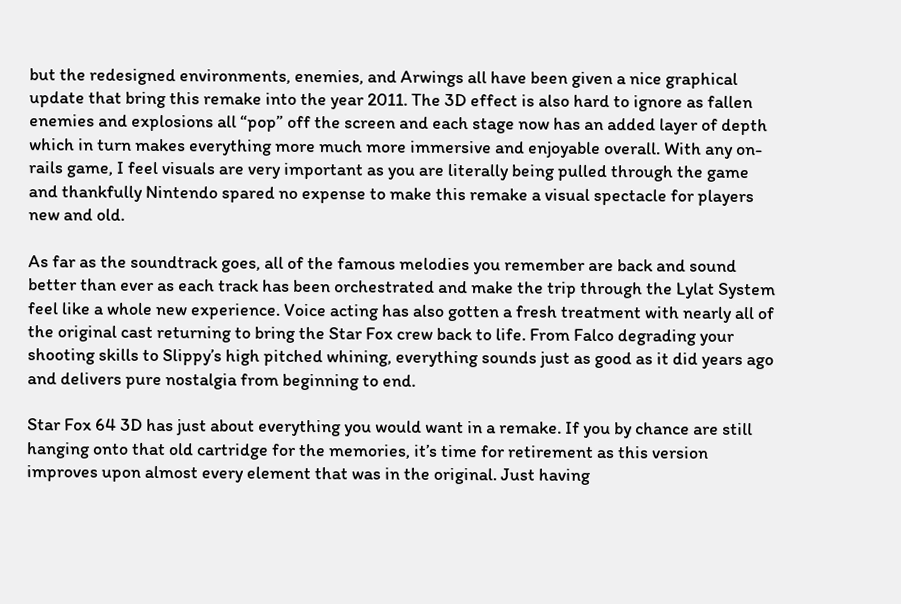but the redesigned environments, enemies, and Arwings all have been given a nice graphical update that bring this remake into the year 2011. The 3D effect is also hard to ignore as fallen enemies and explosions all “pop” off the screen and each stage now has an added layer of depth which in turn makes everything more much more immersive and enjoyable overall. With any on-rails game, I feel visuals are very important as you are literally being pulled through the game and thankfully Nintendo spared no expense to make this remake a visual spectacle for players new and old.

As far as the soundtrack goes, all of the famous melodies you remember are back and sound better than ever as each track has been orchestrated and make the trip through the Lylat System feel like a whole new experience. Voice acting has also gotten a fresh treatment with nearly all of the original cast returning to bring the Star Fox crew back to life. From Falco degrading your shooting skills to Slippy’s high pitched whining, everything sounds just as good as it did years ago and delivers pure nostalgia from beginning to end.

Star Fox 64 3D has just about everything you would want in a remake. If you by chance are still hanging onto that old cartridge for the memories, it’s time for retirement as this version improves upon almost every element that was in the original. Just having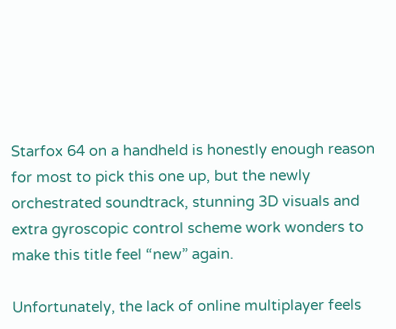Starfox 64 on a handheld is honestly enough reason for most to pick this one up, but the newly orchestrated soundtrack, stunning 3D visuals and extra gyroscopic control scheme work wonders to make this title feel “new” again.

Unfortunately, the lack of online multiplayer feels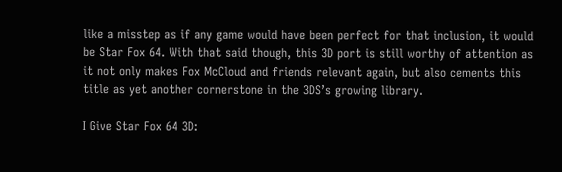like a misstep as if any game would have been perfect for that inclusion, it would be Star Fox 64. With that said though, this 3D port is still worthy of attention as it not only makes Fox McCloud and friends relevant again, but also cements this title as yet another cornerstone in the 3DS’s growing library.

I Give Star Fox 64 3D: